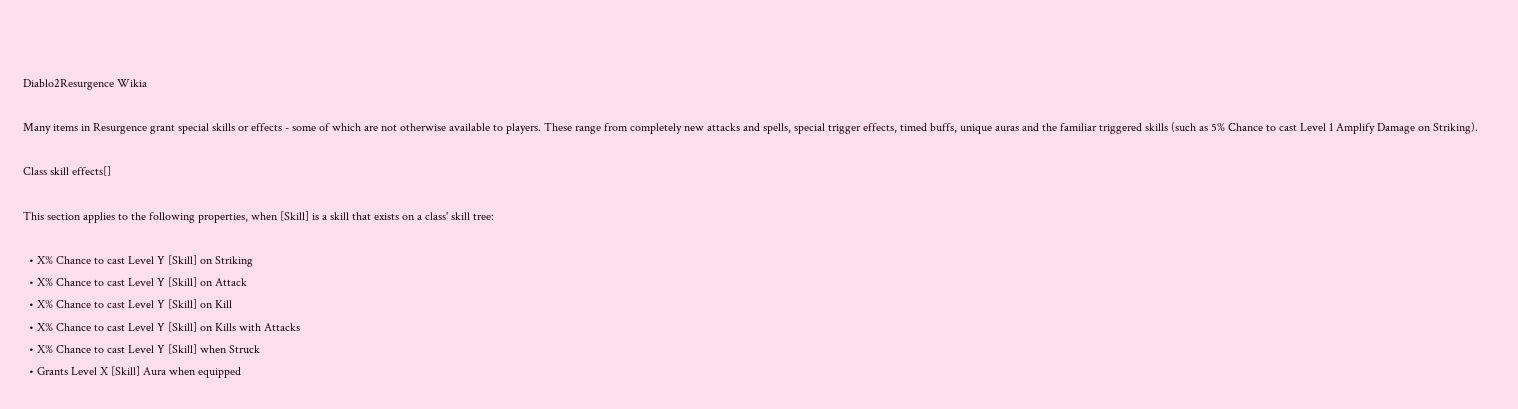Diablo2Resurgence Wikia

Many items in Resurgence grant special skills or effects - some of which are not otherwise available to players. These range from completely new attacks and spells, special trigger effects, timed buffs, unique auras and the familiar triggered skills (such as 5% Chance to cast Level 1 Amplify Damage on Striking).

Class skill effects[]

This section applies to the following properties, when [Skill] is a skill that exists on a class' skill tree:

  • X% Chance to cast Level Y [Skill] on Striking
  • X% Chance to cast Level Y [Skill] on Attack
  • X% Chance to cast Level Y [Skill] on Kill
  • X% Chance to cast Level Y [Skill] on Kills with Attacks
  • X% Chance to cast Level Y [Skill] when Struck
  • Grants Level X [Skill] Aura when equipped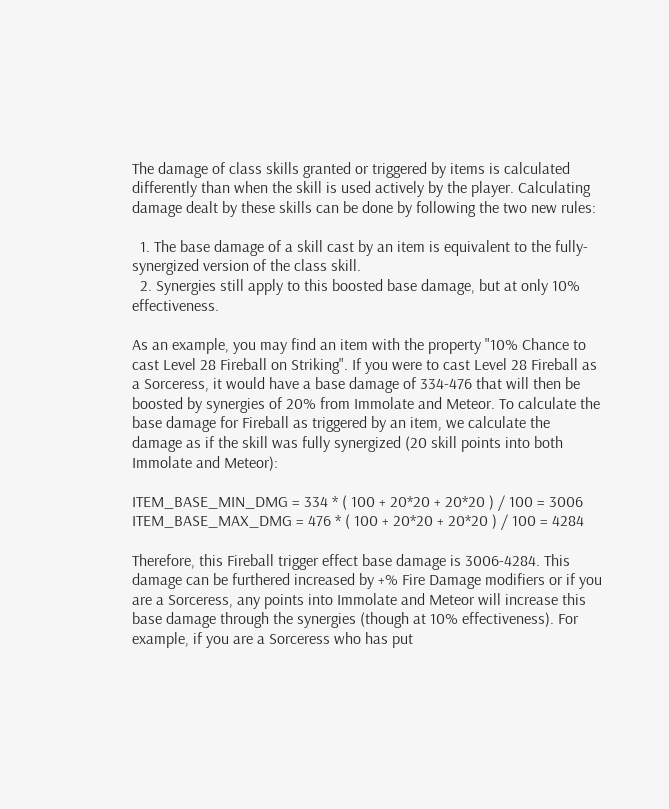The damage of class skills granted or triggered by items is calculated differently than when the skill is used actively by the player. Calculating damage dealt by these skills can be done by following the two new rules:

  1. The base damage of a skill cast by an item is equivalent to the fully-synergized version of the class skill.
  2. Synergies still apply to this boosted base damage, but at only 10% effectiveness.

As an example, you may find an item with the property "10% Chance to cast Level 28 Fireball on Striking". If you were to cast Level 28 Fireball as a Sorceress, it would have a base damage of 334-476 that will then be boosted by synergies of 20% from Immolate and Meteor. To calculate the base damage for Fireball as triggered by an item, we calculate the damage as if the skill was fully synergized (20 skill points into both Immolate and Meteor):

ITEM_BASE_MIN_DMG = 334 * ( 100 + 20*20 + 20*20 ) / 100 = 3006
ITEM_BASE_MAX_DMG = 476 * ( 100 + 20*20 + 20*20 ) / 100 = 4284

Therefore, this Fireball trigger effect base damage is 3006-4284. This damage can be furthered increased by +% Fire Damage modifiers or if you are a Sorceress, any points into Immolate and Meteor will increase this base damage through the synergies (though at 10% effectiveness). For example, if you are a Sorceress who has put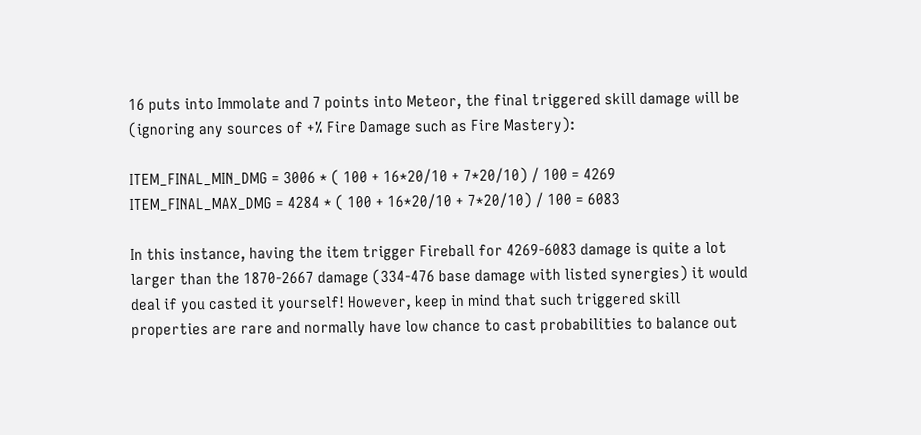16 puts into Immolate and 7 points into Meteor, the final triggered skill damage will be (ignoring any sources of +% Fire Damage such as Fire Mastery):

ITEM_FINAL_MIN_DMG = 3006 * ( 100 + 16*20/10 + 7*20/10) / 100 = 4269
ITEM_FINAL_MAX_DMG = 4284 * ( 100 + 16*20/10 + 7*20/10) / 100 = 6083

In this instance, having the item trigger Fireball for 4269-6083 damage is quite a lot larger than the 1870-2667 damage (334-476 base damage with listed synergies) it would deal if you casted it yourself! However, keep in mind that such triggered skill properties are rare and normally have low chance to cast probabilities to balance out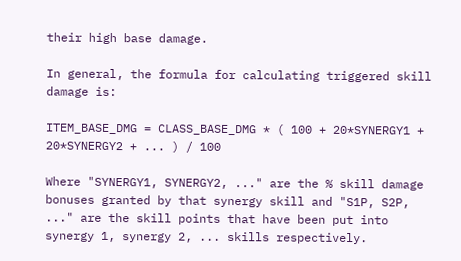their high base damage.

In general, the formula for calculating triggered skill damage is:

ITEM_BASE_DMG = CLASS_BASE_DMG * ( 100 + 20*SYNERGY1 + 20*SYNERGY2 + ... ) / 100

Where "SYNERGY1, SYNERGY2, ..." are the % skill damage bonuses granted by that synergy skill and "S1P, S2P, ..." are the skill points that have been put into synergy 1, synergy 2, ... skills respectively.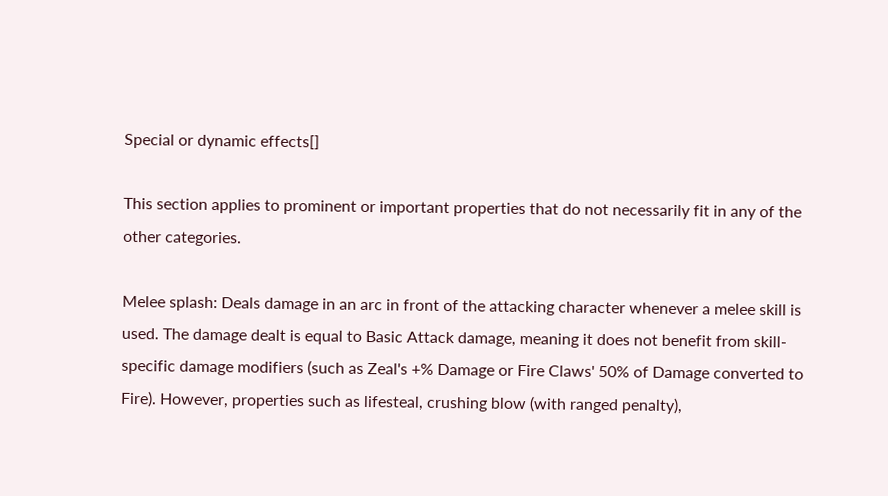Special or dynamic effects[]

This section applies to prominent or important properties that do not necessarily fit in any of the other categories.

Melee splash: Deals damage in an arc in front of the attacking character whenever a melee skill is used. The damage dealt is equal to Basic Attack damage, meaning it does not benefit from skill-specific damage modifiers (such as Zeal's +% Damage or Fire Claws' 50% of Damage converted to Fire). However, properties such as lifesteal, crushing blow (with ranged penalty),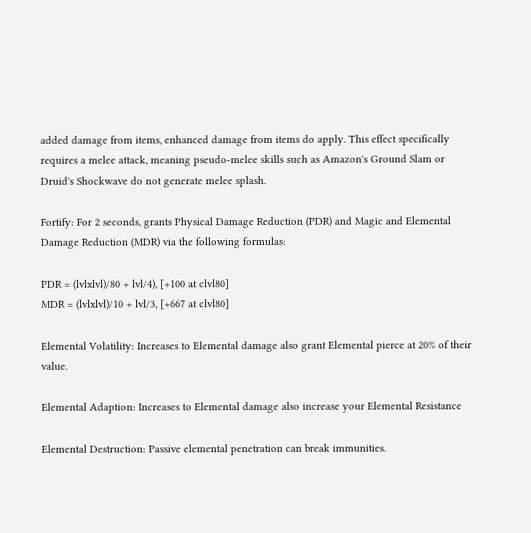added damage from items, enhanced damage from items do apply. This effect specifically requires a melee attack, meaning pseudo-melee skills such as Amazon's Ground Slam or Druid's Shockwave do not generate melee splash.

Fortify: For 2 seconds, grants Physical Damage Reduction (PDR) and Magic and Elemental Damage Reduction (MDR) via the following formulas:

PDR = (lvlxlvl)/80 + lvl/4), [+100 at clvl80]
MDR = (lvlxlvl)/10 + lvl/3, [+667 at clvl80]

Elemental Volatility: Increases to Elemental damage also grant Elemental pierce at 20% of their value.

Elemental Adaption: Increases to Elemental damage also increase your Elemental Resistance

Elemental Destruction: Passive elemental penetration can break immunities.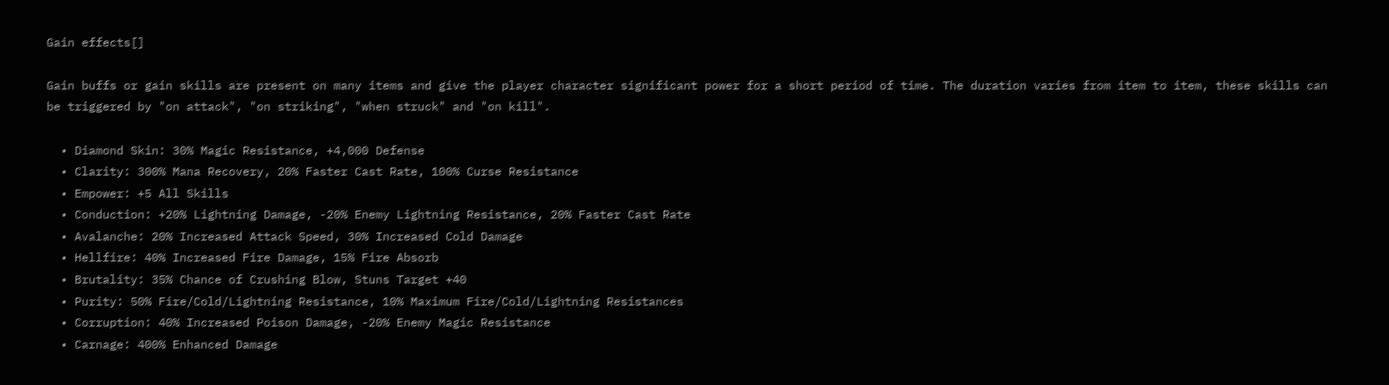Gain effects[]

Gain buffs or gain skills are present on many items and give the player character significant power for a short period of time. The duration varies from item to item, these skills can be triggered by "on attack", "on striking", "when struck" and "on kill".

  • Diamond Skin: 30% Magic Resistance, +4,000 Defense
  • Clarity: 300% Mana Recovery, 20% Faster Cast Rate, 100% Curse Resistance
  • Empower: +5 All Skills
  • Conduction: +20% Lightning Damage, -20% Enemy Lightning Resistance, 20% Faster Cast Rate
  • Avalanche: 20% Increased Attack Speed, 30% Increased Cold Damage
  • Hellfire: 40% Increased Fire Damage, 15% Fire Absorb
  • Brutality: 35% Chance of Crushing Blow, Stuns Target +40
  • Purity: 50% Fire/Cold/Lightning Resistance, 10% Maximum Fire/Cold/Lightning Resistances
  • Corruption: 40% Increased Poison Damage, -20% Enemy Magic Resistance
  • Carnage: 400% Enhanced Damage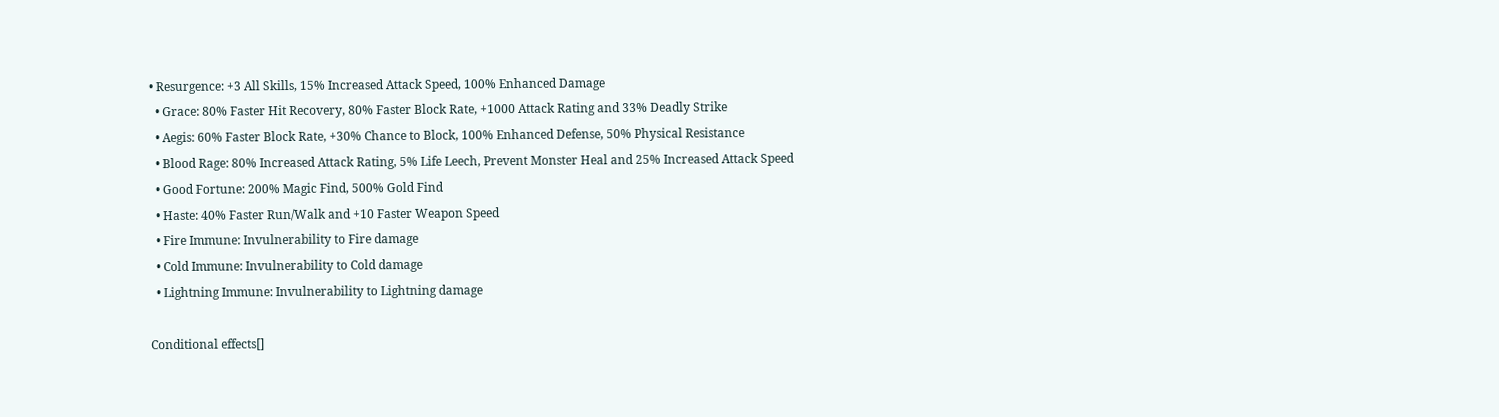• Resurgence: +3 All Skills, 15% Increased Attack Speed, 100% Enhanced Damage
  • Grace: 80% Faster Hit Recovery, 80% Faster Block Rate, +1000 Attack Rating and 33% Deadly Strike
  • Aegis: 60% Faster Block Rate, +30% Chance to Block, 100% Enhanced Defense, 50% Physical Resistance
  • Blood Rage: 80% Increased Attack Rating, 5% Life Leech, Prevent Monster Heal and 25% Increased Attack Speed
  • Good Fortune: 200% Magic Find, 500% Gold Find
  • Haste: 40% Faster Run/Walk and +10 Faster Weapon Speed
  • Fire Immune: Invulnerability to Fire damage
  • Cold Immune: Invulnerability to Cold damage
  • Lightning Immune: Invulnerability to Lightning damage

Conditional effects[]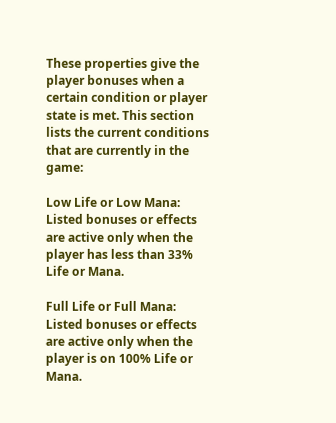These properties give the player bonuses when a certain condition or player state is met. This section lists the current conditions that are currently in the game:

Low Life or Low Mana: Listed bonuses or effects are active only when the player has less than 33% Life or Mana.

Full Life or Full Mana: Listed bonuses or effects are active only when the player is on 100% Life or Mana.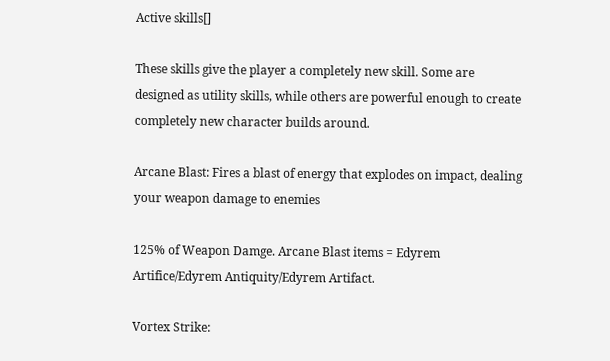Active skills[]

These skills give the player a completely new skill. Some are designed as utility skills, while others are powerful enough to create completely new character builds around.

Arcane Blast: Fires a blast of energy that explodes on impact, dealing your weapon damage to enemies

125% of Weapon Damge. Arcane Blast items = Edyrem Artifice/Edyrem Antiquity/Edyrem Artifact.

Vortex Strike: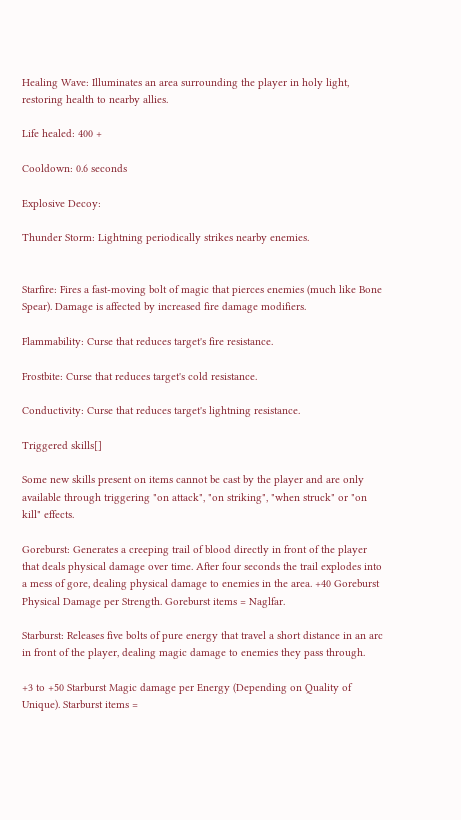Healing Wave: Illuminates an area surrounding the player in holy light, restoring health to nearby allies.

Life healed: 400 +

Cooldown: 0.6 seconds

Explosive Decoy:

Thunder Storm: Lightning periodically strikes nearby enemies.


Starfire: Fires a fast-moving bolt of magic that pierces enemies (much like Bone Spear). Damage is affected by increased fire damage modifiers.

Flammability: Curse that reduces target's fire resistance.

Frostbite: Curse that reduces target's cold resistance.

Conductivity: Curse that reduces target's lightning resistance.

Triggered skills[]

Some new skills present on items cannot be cast by the player and are only available through triggering "on attack", "on striking", "when struck" or "on kill" effects.

Goreburst: Generates a creeping trail of blood directly in front of the player that deals physical damage over time. After four seconds the trail explodes into a mess of gore, dealing physical damage to enemies in the area. +40 Goreburst Physical Damage per Strength. Goreburst items = Naglfar.

Starburst: Releases five bolts of pure energy that travel a short distance in an arc in front of the player, dealing magic damage to enemies they pass through.

+3 to +50 Starburst Magic damage per Energy (Depending on Quality of Unique). Starburst items =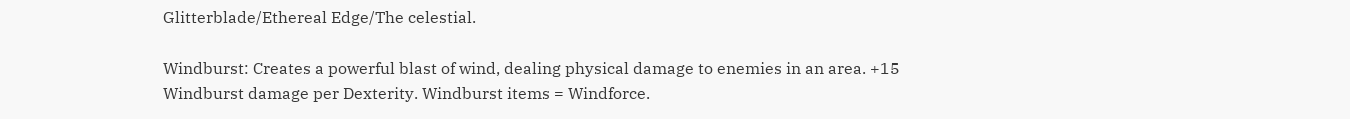Glitterblade/Ethereal Edge/The celestial.

Windburst: Creates a powerful blast of wind, dealing physical damage to enemies in an area. +15 Windburst damage per Dexterity. Windburst items = Windforce.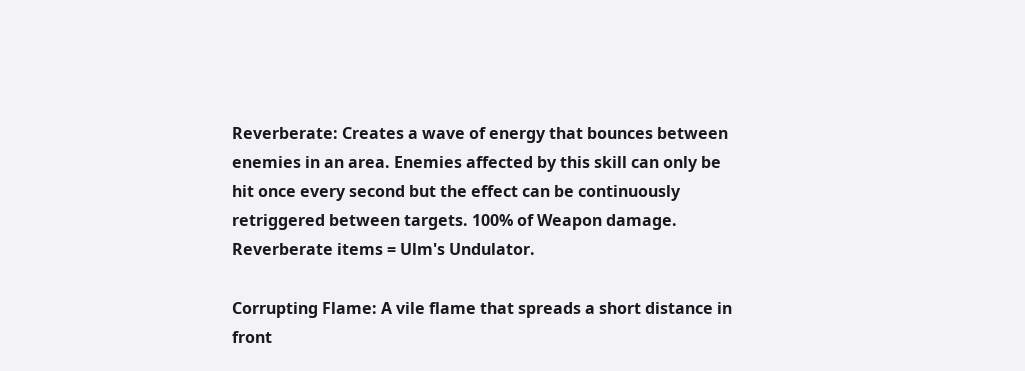Reverberate: Creates a wave of energy that bounces between enemies in an area. Enemies affected by this skill can only be hit once every second but the effect can be continuously retriggered between targets. 100% of Weapon damage. Reverberate items = Ulm's Undulator.

Corrupting Flame: A vile flame that spreads a short distance in front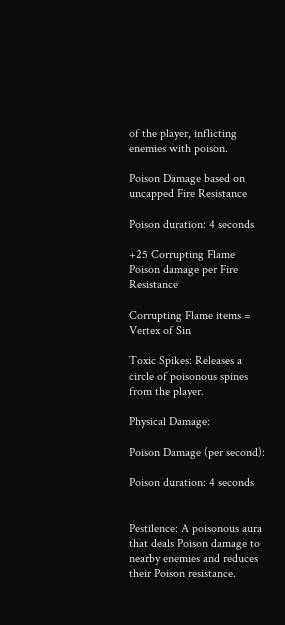of the player, inflicting enemies with poison.

Poison Damage based on uncapped Fire Resistance

Poison duration: 4 seconds

+25 Corrupting Flame Poison damage per Fire Resistance

Corrupting Flame items = Vertex of Sin

Toxic Spikes: Releases a circle of poisonous spines from the player.

Physical Damage:

Poison Damage (per second):

Poison duration: 4 seconds


Pestilence: A poisonous aura that deals Poison damage to nearby enemies and reduces their Poison resistance.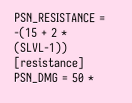PSN_RESISTANCE = -(15 + 2 * (SLVL-1))  [resistance]
PSN_DMG = 50 *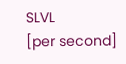SLVL                    [per second]